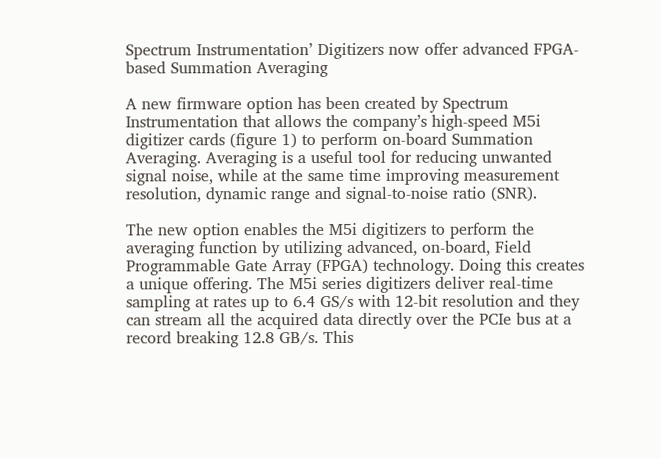Spectrum Instrumentation’ Digitizers now offer advanced FPGA-based Summation Averaging

A new firmware option has been created by Spectrum Instrumentation that allows the company’s high-speed M5i digitizer cards (figure 1) to perform on-board Summation Averaging. Averaging is a useful tool for reducing unwanted signal noise, while at the same time improving measurement resolution, dynamic range and signal-to-noise ratio (SNR).

The new option enables the M5i digitizers to perform the averaging function by utilizing advanced, on-board, Field Programmable Gate Array (FPGA) technology. Doing this creates a unique offering. The M5i series digitizers deliver real-time sampling at rates up to 6.4 GS/s with 12-bit resolution and they can stream all the acquired data directly over the PCIe bus at a record breaking 12.8 GB/s. This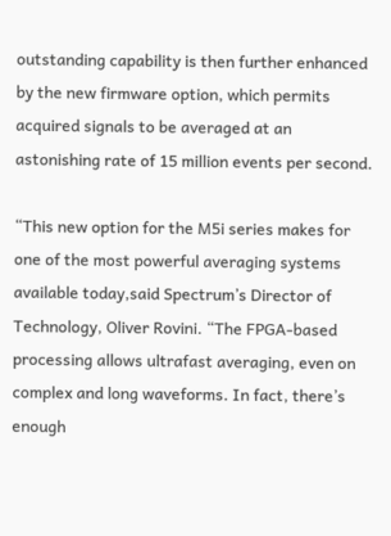outstanding capability is then further enhanced by the new firmware option, which permits acquired signals to be averaged at an astonishing rate of 15 million events per second.

“This new option for the M5i series makes for one of the most powerful averaging systems available today,said Spectrum’s Director of Technology, Oliver Rovini. “The FPGA-based processing allows ultrafast averaging, even on complex and long waveforms. In fact, there’s enough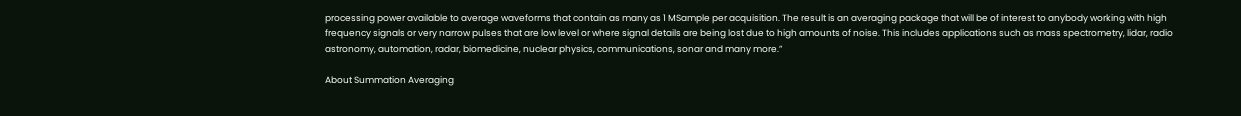processing power available to average waveforms that contain as many as 1 MSample per acquisition. The result is an averaging package that will be of interest to anybody working with high frequency signals or very narrow pulses that are low level or where signal details are being lost due to high amounts of noise. This includes applications such as mass spectrometry, lidar, radio astronomy, automation, radar, biomedicine, nuclear physics, communications, sonar and many more.”

About Summation Averaging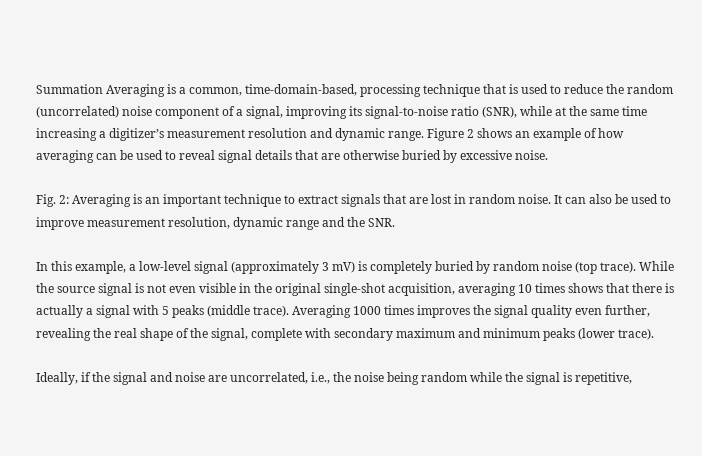Summation Averaging is a common, time-domain-based, processing technique that is used to reduce the random (uncorrelated) noise component of a signal, improving its signal-to-noise ratio (SNR), while at the same time increasing a digitizer’s measurement resolution and dynamic range. Figure 2 shows an example of how averaging can be used to reveal signal details that are otherwise buried by excessive noise.

Fig. 2: Averaging is an important technique to extract signals that are lost in random noise. It can also be used to improve measurement resolution, dynamic range and the SNR.

In this example, a low-level signal (approximately 3 mV) is completely buried by random noise (top trace). While the source signal is not even visible in the original single-shot acquisition, averaging 10 times shows that there is actually a signal with 5 peaks (middle trace). Averaging 1000 times improves the signal quality even further, revealing the real shape of the signal, complete with secondary maximum and minimum peaks (lower trace).

Ideally, if the signal and noise are uncorrelated, i.e., the noise being random while the signal is repetitive,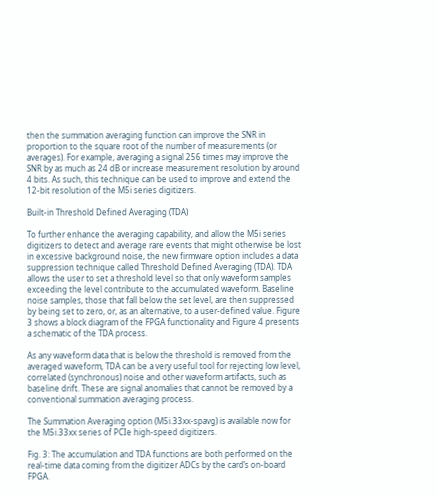then the summation averaging function can improve the SNR in proportion to the square root of the number of measurements (or averages). For example, averaging a signal 256 times may improve the SNR by as much as 24 dB or increase measurement resolution by around 4 bits. As such, this technique can be used to improve and extend the 12-bit resolution of the M5i series digitizers.

Built-in Threshold Defined Averaging (TDA)

To further enhance the averaging capability, and allow the M5i series digitizers to detect and average rare events that might otherwise be lost in excessive background noise, the new firmware option includes a data suppression technique called Threshold Defined Averaging (TDA). TDA allows the user to set a threshold level so that only waveform samples exceeding the level contribute to the accumulated waveform. Baseline noise samples, those that fall below the set level, are then suppressed by being set to zero, or, as an alternative, to a user-defined value. Figure 3 shows a block diagram of the FPGA functionality and Figure 4 presents a schematic of the TDA process.

As any waveform data that is below the threshold is removed from the averaged waveform, TDA can be a very useful tool for rejecting low level, correlated (synchronous) noise and other waveform artifacts, such as baseline drift. These are signal anomalies that cannot be removed by a conventional summation averaging process.

The Summation Averaging option (M5i.33xx-spavg) is available now for the M5i.33xx series of PCIe high-speed digitizers.

Fig. 3: The accumulation and TDA functions are both performed on the real-time data coming from the digitizer ADCs by the card’s on-board FPGA.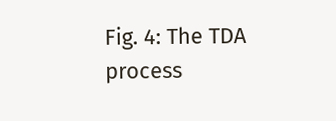Fig. 4: The TDA process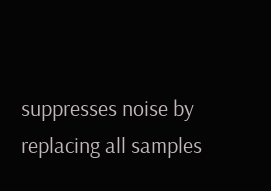suppresses noise by replacing all samples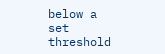below a set threshold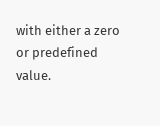with either a zero or predefined value.